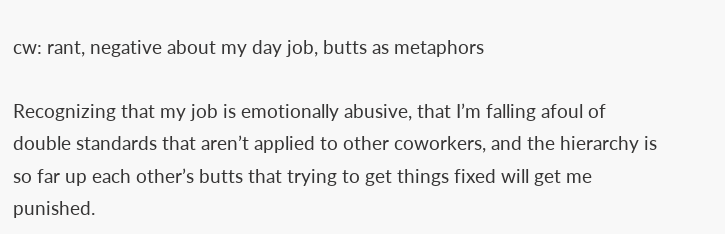cw: rant, negative about my day job, butts as metaphors

Recognizing that my job is emotionally abusive, that I’m falling afoul of double standards that aren’t applied to other coworkers, and the hierarchy is so far up each other’s butts that trying to get things fixed will get me punished.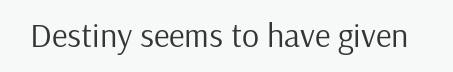Destiny seems to have given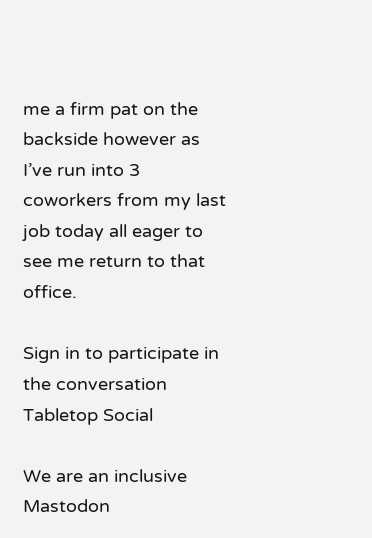me a firm pat on the backside however as I’ve run into 3 coworkers from my last job today all eager to see me return to that office.

Sign in to participate in the conversation
Tabletop Social

We are an inclusive Mastodon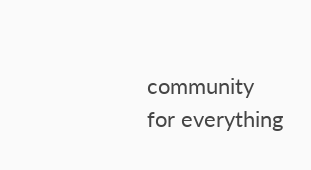community for everything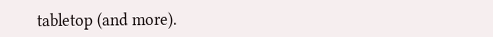tabletop (and more).